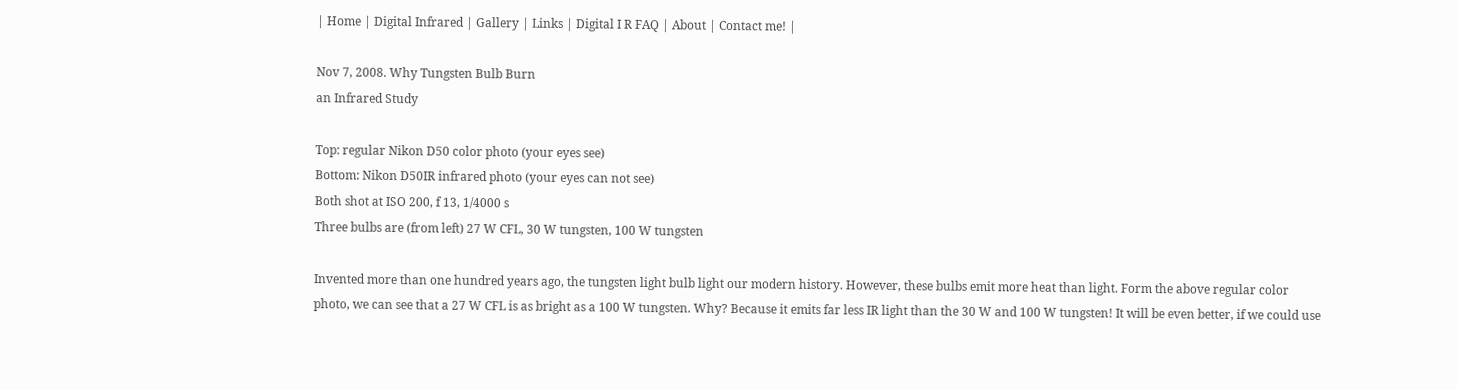| Home | Digital Infrared | Gallery | Links | Digital I R FAQ | About | Contact me! |

Nov 7, 2008. Why Tungsten Bulb Burn
an Infrared Study

Top: regular Nikon D50 color photo (your eyes see)
Bottom: Nikon D50IR infrared photo (your eyes can not see)
Both shot at ISO 200, f 13, 1/4000 s
Three bulbs are (from left) 27 W CFL, 30 W tungsten, 100 W tungsten

Invented more than one hundred years ago, the tungsten light bulb light our modern history. However, these bulbs emit more heat than light. Form the above regular color photo, we can see that a 27 W CFL is as bright as a 100 W tungsten. Why? Because it emits far less IR light than the 30 W and 100 W tungsten! It will be even better, if we could use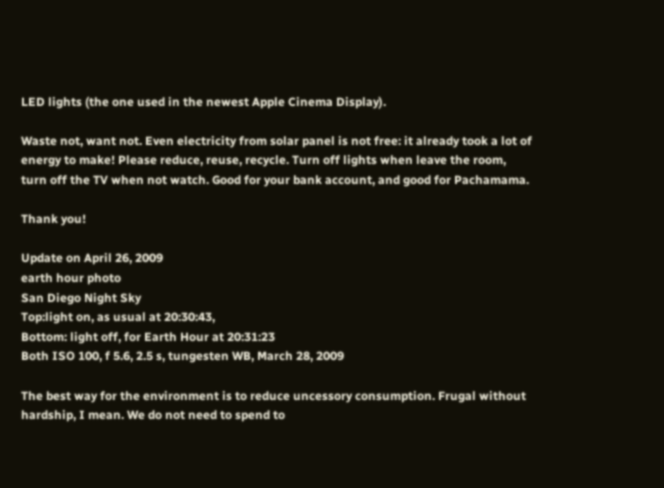LED lights (the one used in the newest Apple Cinema Display).

Waste not, want not. Even electricity from solar panel is not free: it already took a lot of energy to make! Please reduce, reuse, recycle. Turn off lights when leave the room, turn off the TV when not watch. Good for your bank account, and good for Pachamama.

Thank you!

Update on April 26, 2009
earth hour photo
San Diego Night Sky
Top:light on, as usual at 20:30:43,
Bottom: light off, for Earth Hour at 20:31:23
Both ISO 100, f 5.6, 2.5 s, tungesten WB, March 28, 2009

The best way for the environment is to reduce uncessory consumption. Frugal without hardship, I mean. We do not need to spend to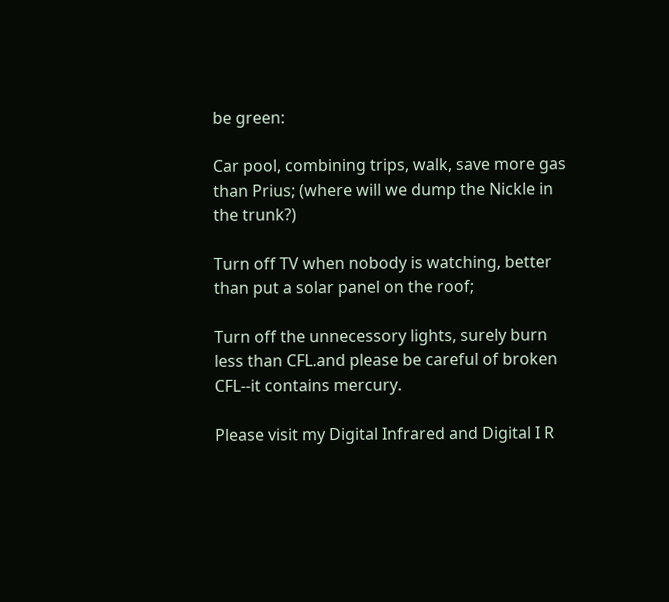be green:

Car pool, combining trips, walk, save more gas than Prius; (where will we dump the Nickle in the trunk?)

Turn off TV when nobody is watching, better than put a solar panel on the roof;

Turn off the unnecessory lights, surely burn less than CFL.and please be careful of broken CFL--it contains mercury.

Please visit my Digital Infrared and Digital I R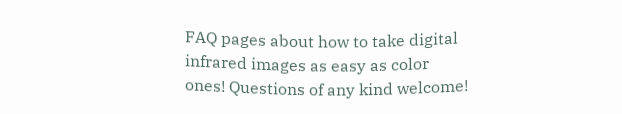FAQ pages about how to take digital infrared images as easy as color ones! Questions of any kind welcome!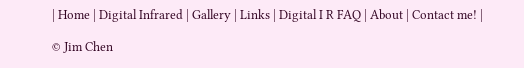| Home | Digital Infrared | Gallery | Links | Digital I R FAQ | About | Contact me! |

© Jim Chen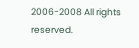2006-2008 All rights reserved.